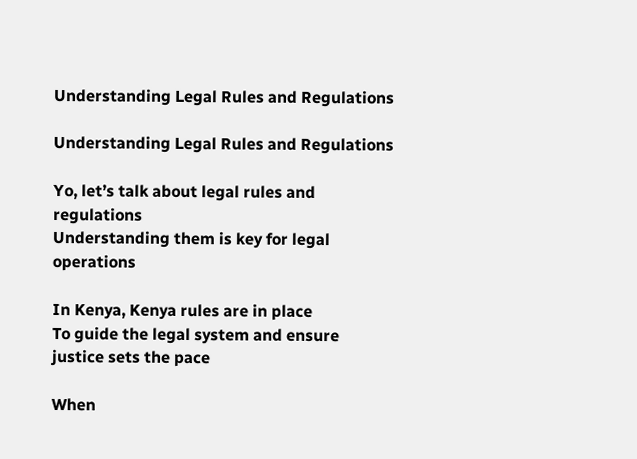Understanding Legal Rules and Regulations

Understanding Legal Rules and Regulations

Yo, let’s talk about legal rules and regulations
Understanding them is key for legal operations

In Kenya, Kenya rules are in place
To guide the legal system and ensure justice sets the pace

When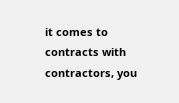it comes to contracts with contractors, you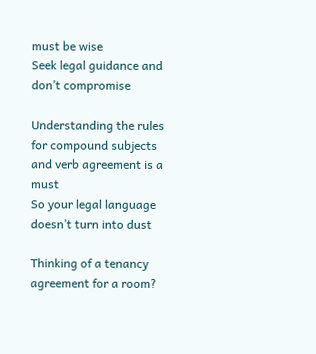must be wise
Seek legal guidance and don’t compromise

Understanding the rules for compound subjects and verb agreement is a must
So your legal language doesn’t turn into dust

Thinking of a tenancy agreement for a room?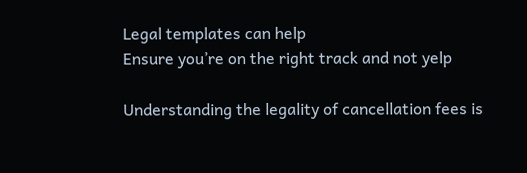Legal templates can help
Ensure you’re on the right track and not yelp

Understanding the legality of cancellation fees is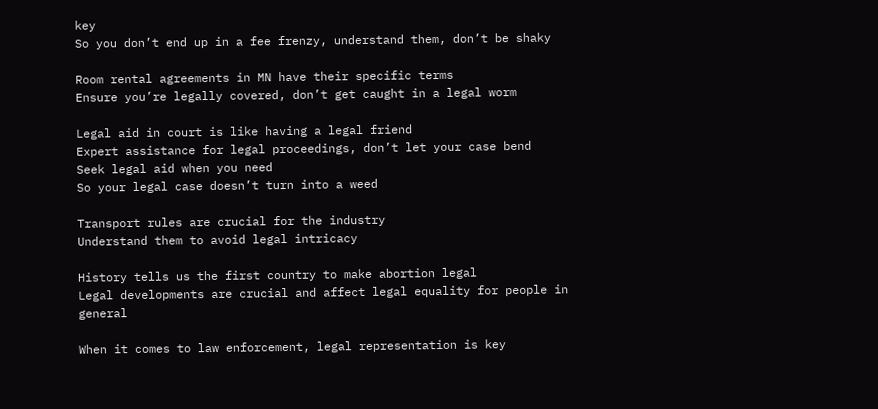key
So you don’t end up in a fee frenzy, understand them, don’t be shaky

Room rental agreements in MN have their specific terms
Ensure you’re legally covered, don’t get caught in a legal worm

Legal aid in court is like having a legal friend
Expert assistance for legal proceedings, don’t let your case bend
Seek legal aid when you need
So your legal case doesn’t turn into a weed

Transport rules are crucial for the industry
Understand them to avoid legal intricacy

History tells us the first country to make abortion legal
Legal developments are crucial and affect legal equality for people in general

When it comes to law enforcement, legal representation is key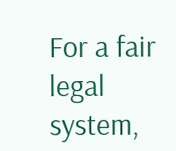For a fair legal system,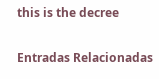this is the decree

Entradas Relacionadas